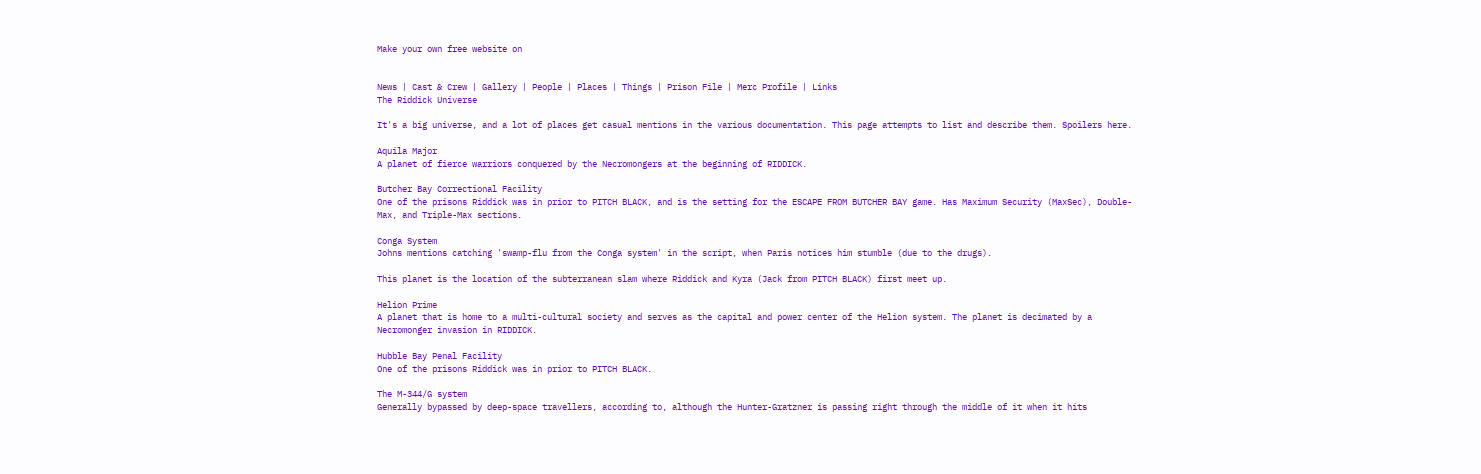Make your own free website on


News | Cast & Crew | Gallery | People | Places | Things | Prison File | Merc Profile | Links
The Riddick Universe

It's a big universe, and a lot of places get casual mentions in the various documentation. This page attempts to list and describe them. Spoilers here.

Aquila Major
A planet of fierce warriors conquered by the Necromongers at the beginning of RIDDICK.

Butcher Bay Correctional Facility
One of the prisons Riddick was in prior to PITCH BLACK, and is the setting for the ESCAPE FROM BUTCHER BAY game. Has Maximum Security (MaxSec), Double-Max, and Triple-Max sections.

Conga System
Johns mentions catching 'swamp-flu from the Conga system' in the script, when Paris notices him stumble (due to the drugs).

This planet is the location of the subterranean slam where Riddick and Kyra (Jack from PITCH BLACK) first meet up.

Helion Prime
A planet that is home to a multi-cultural society and serves as the capital and power center of the Helion system. The planet is decimated by a Necromonger invasion in RIDDICK.

Hubble Bay Penal Facility
One of the prisons Riddick was in prior to PITCH BLACK.

The M-344/G system
Generally bypassed by deep-space travellers, according to, although the Hunter-Gratzner is passing right through the middle of it when it hits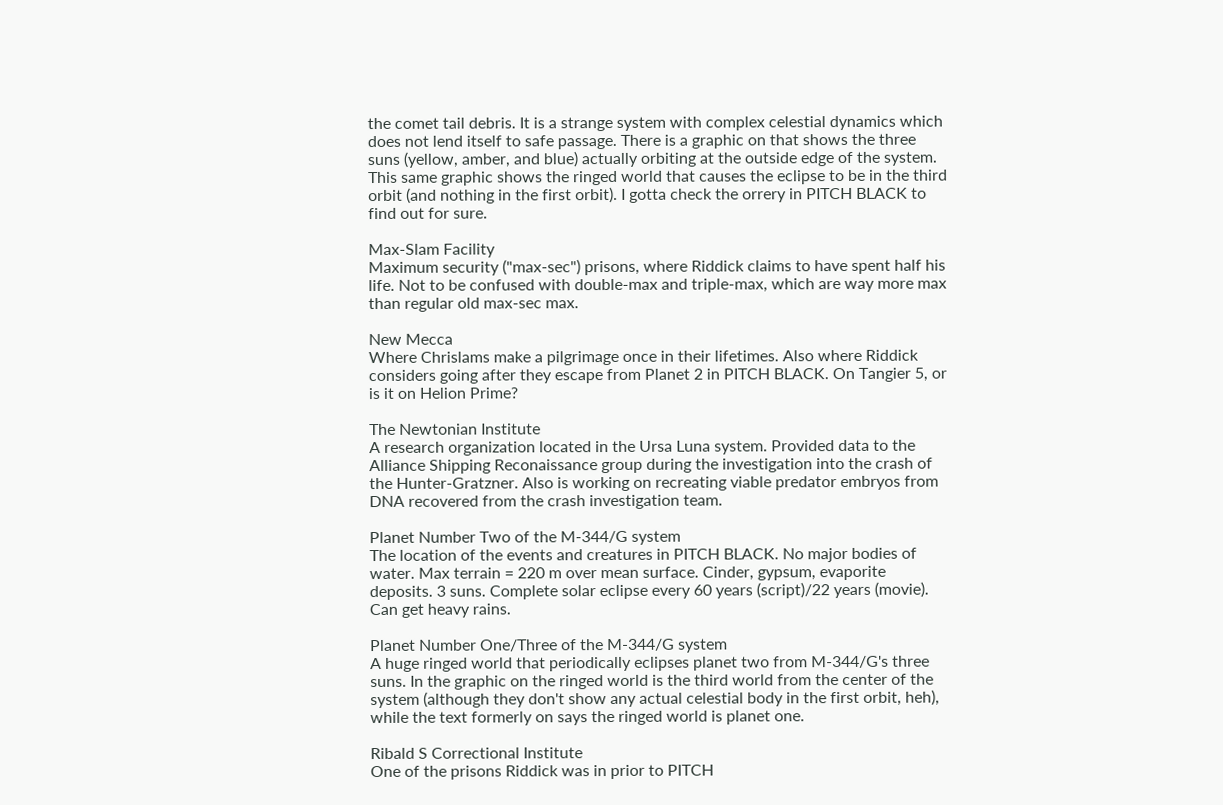the comet tail debris. It is a strange system with complex celestial dynamics which does not lend itself to safe passage. There is a graphic on that shows the three suns (yellow, amber, and blue) actually orbiting at the outside edge of the system. This same graphic shows the ringed world that causes the eclipse to be in the third orbit (and nothing in the first orbit). I gotta check the orrery in PITCH BLACK to find out for sure.

Max-Slam Facility
Maximum security ("max-sec") prisons, where Riddick claims to have spent half his life. Not to be confused with double-max and triple-max, which are way more max than regular old max-sec max.

New Mecca
Where Chrislams make a pilgrimage once in their lifetimes. Also where Riddick considers going after they escape from Planet 2 in PITCH BLACK. On Tangier 5, or is it on Helion Prime?

The Newtonian Institute
A research organization located in the Ursa Luna system. Provided data to the Alliance Shipping Reconaissance group during the investigation into the crash of the Hunter-Gratzner. Also is working on recreating viable predator embryos from DNA recovered from the crash investigation team.

Planet Number Two of the M-344/G system
The location of the events and creatures in PITCH BLACK. No major bodies of water. Max terrain = 220 m over mean surface. Cinder, gypsum, evaporite deposits. 3 suns. Complete solar eclipse every 60 years (script)/22 years (movie). Can get heavy rains.

Planet Number One/Three of the M-344/G system
A huge ringed world that periodically eclipses planet two from M-344/G's three suns. In the graphic on the ringed world is the third world from the center of the system (although they don't show any actual celestial body in the first orbit, heh), while the text formerly on says the ringed world is planet one.

Ribald S Correctional Institute
One of the prisons Riddick was in prior to PITCH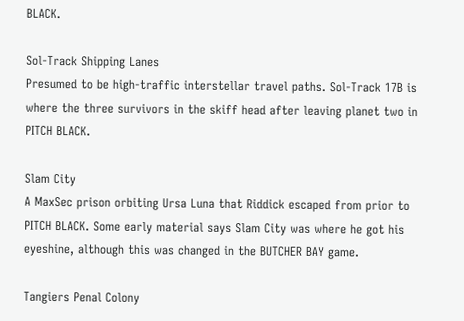BLACK.

Sol-Track Shipping Lanes
Presumed to be high-traffic interstellar travel paths. Sol-Track 17B is where the three survivors in the skiff head after leaving planet two in PITCH BLACK.

Slam City
A MaxSec prison orbiting Ursa Luna that Riddick escaped from prior to PITCH BLACK. Some early material says Slam City was where he got his eyeshine, although this was changed in the BUTCHER BAY game.

Tangiers Penal Colony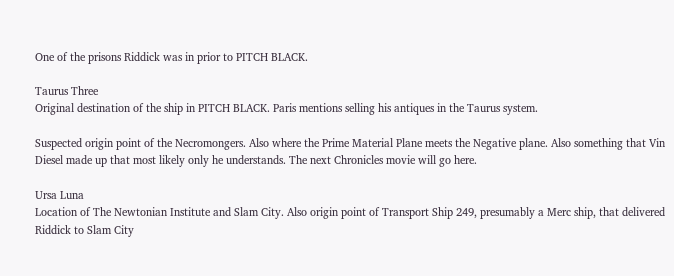One of the prisons Riddick was in prior to PITCH BLACK.

Taurus Three
Original destination of the ship in PITCH BLACK. Paris mentions selling his antiques in the Taurus system.

Suspected origin point of the Necromongers. Also where the Prime Material Plane meets the Negative plane. Also something that Vin Diesel made up that most likely only he understands. The next Chronicles movie will go here.

Ursa Luna
Location of The Newtonian Institute and Slam City. Also origin point of Transport Ship 249, presumably a Merc ship, that delivered Riddick to Slam City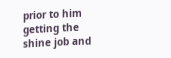prior to him getting the shine job and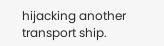hijacking another transport ship.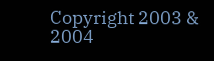Copyright 2003 & 2004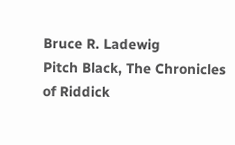Bruce R. Ladewig
Pitch Black, The Chronicles of Riddick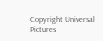Copyright Universal Pictures